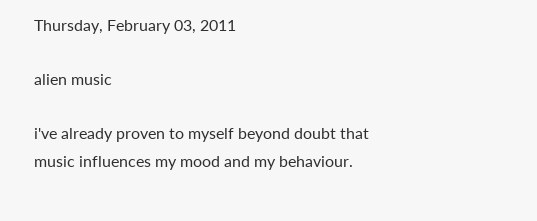Thursday, February 03, 2011

alien music

i've already proven to myself beyond doubt that music influences my mood and my behaviour.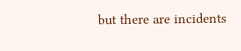but there are incidents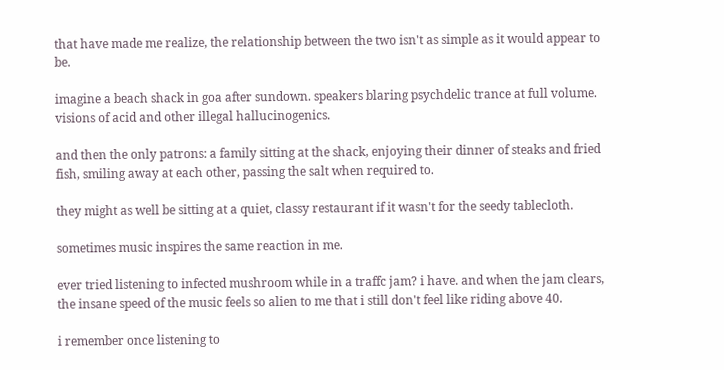that have made me realize, the relationship between the two isn't as simple as it would appear to be.

imagine a beach shack in goa after sundown. speakers blaring psychdelic trance at full volume. visions of acid and other illegal hallucinogenics.

and then the only patrons: a family sitting at the shack, enjoying their dinner of steaks and fried fish, smiling away at each other, passing the salt when required to.

they might as well be sitting at a quiet, classy restaurant if it wasn't for the seedy tablecloth.

sometimes music inspires the same reaction in me.

ever tried listening to infected mushroom while in a traffc jam? i have. and when the jam clears, the insane speed of the music feels so alien to me that i still don't feel like riding above 40.

i remember once listening to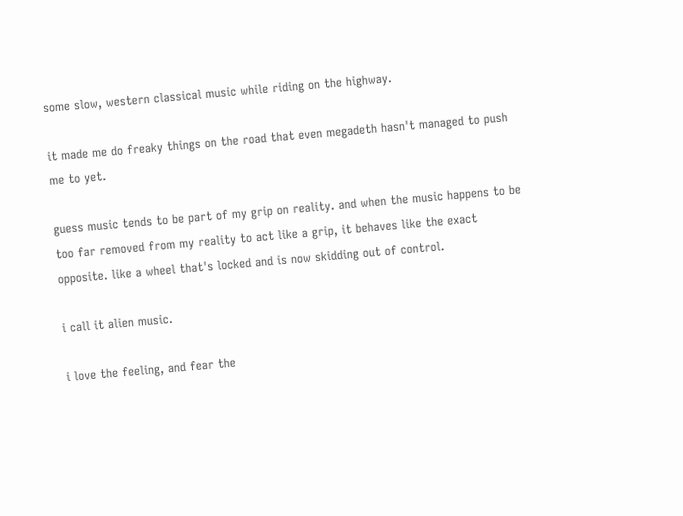some slow, western classical music while riding on the highway.

it made me do freaky things on the road that even megadeth hasn't managed to push me to yet.

guess music tends to be part of my grip on reality. and when the music happens to be too far removed from my reality to act like a grip, it behaves like the exact opposite. like a wheel that's locked and is now skidding out of control.

i call it alien music.

i love the feeling, and fear the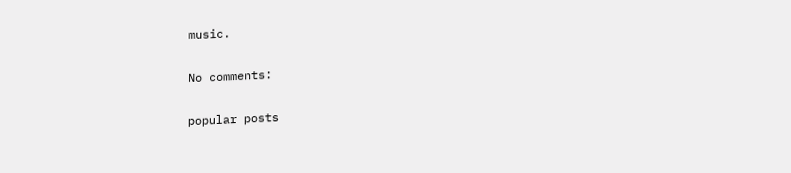music.

No comments:

popular posts